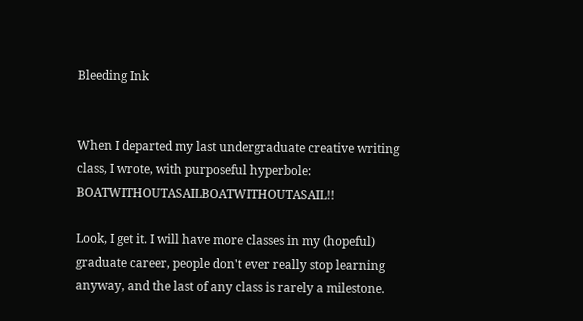Bleeding Ink


When I departed my last undergraduate creative writing class, I wrote, with purposeful hyperbole: BOATWITHOUTASAILBOATWITHOUTASAIL!!

Look, I get it. I will have more classes in my (hopeful) graduate career, people don't ever really stop learning anyway, and the last of any class is rarely a milestone.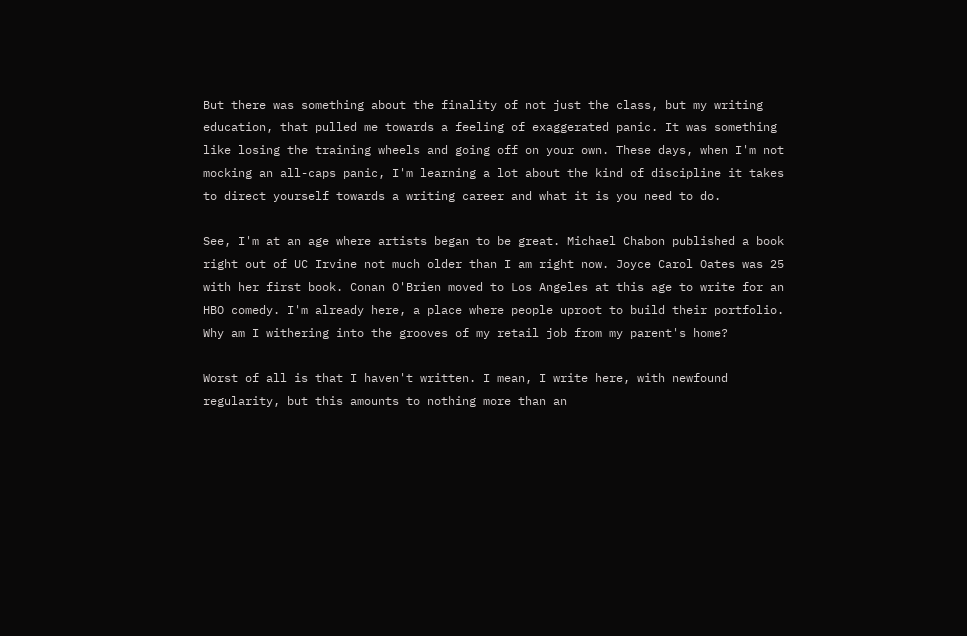But there was something about the finality of not just the class, but my writing education, that pulled me towards a feeling of exaggerated panic. It was something like losing the training wheels and going off on your own. These days, when I'm not mocking an all-caps panic, I'm learning a lot about the kind of discipline it takes to direct yourself towards a writing career and what it is you need to do.

See, I'm at an age where artists began to be great. Michael Chabon published a book right out of UC Irvine not much older than I am right now. Joyce Carol Oates was 25 with her first book. Conan O'Brien moved to Los Angeles at this age to write for an HBO comedy. I'm already here, a place where people uproot to build their portfolio. Why am I withering into the grooves of my retail job from my parent's home?

Worst of all is that I haven't written. I mean, I write here, with newfound regularity, but this amounts to nothing more than an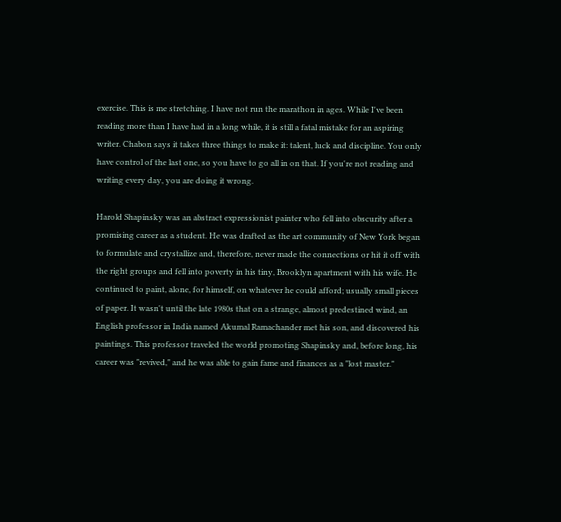exercise. This is me stretching. I have not run the marathon in ages. While I've been reading more than I have had in a long while, it is still a fatal mistake for an aspiring writer. Chabon says it takes three things to make it: talent, luck and discipline. You only have control of the last one, so you have to go all in on that. If you're not reading and writing every day, you are doing it wrong.

Harold Shapinsky was an abstract expressionist painter who fell into obscurity after a promising career as a student. He was drafted as the art community of New York began to formulate and crystallize and, therefore, never made the connections or hit it off with the right groups and fell into poverty in his tiny, Brooklyn apartment with his wife. He continued to paint, alone, for himself, on whatever he could afford; usually small pieces of paper. It wasn't until the late 1980s that on a strange, almost predestined wind, an English professor in India named Akumal Ramachander met his son, and discovered his paintings. This professor traveled the world promoting Shapinsky and, before long, his career was "revived," and he was able to gain fame and finances as a "lost master."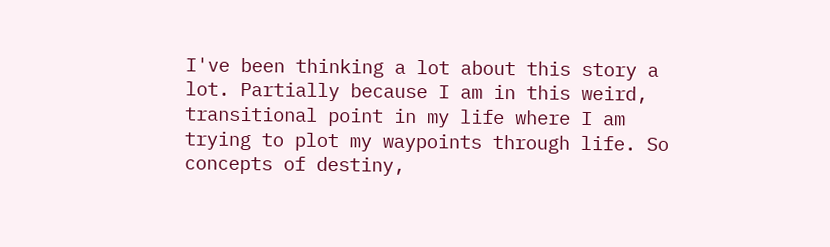I've been thinking a lot about this story a lot. Partially because I am in this weird, transitional point in my life where I am trying to plot my waypoints through life. So concepts of destiny,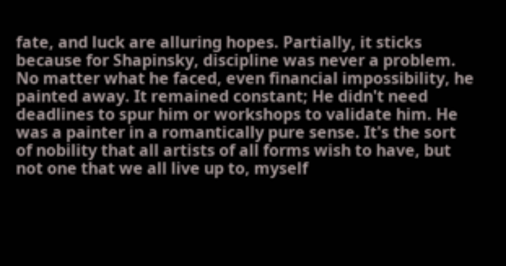fate, and luck are alluring hopes. Partially, it sticks because for Shapinsky, discipline was never a problem. No matter what he faced, even financial impossibility, he painted away. It remained constant; He didn't need deadlines to spur him or workshops to validate him. He was a painter in a romantically pure sense. It's the sort of nobility that all artists of all forms wish to have, but not one that we all live up to, myself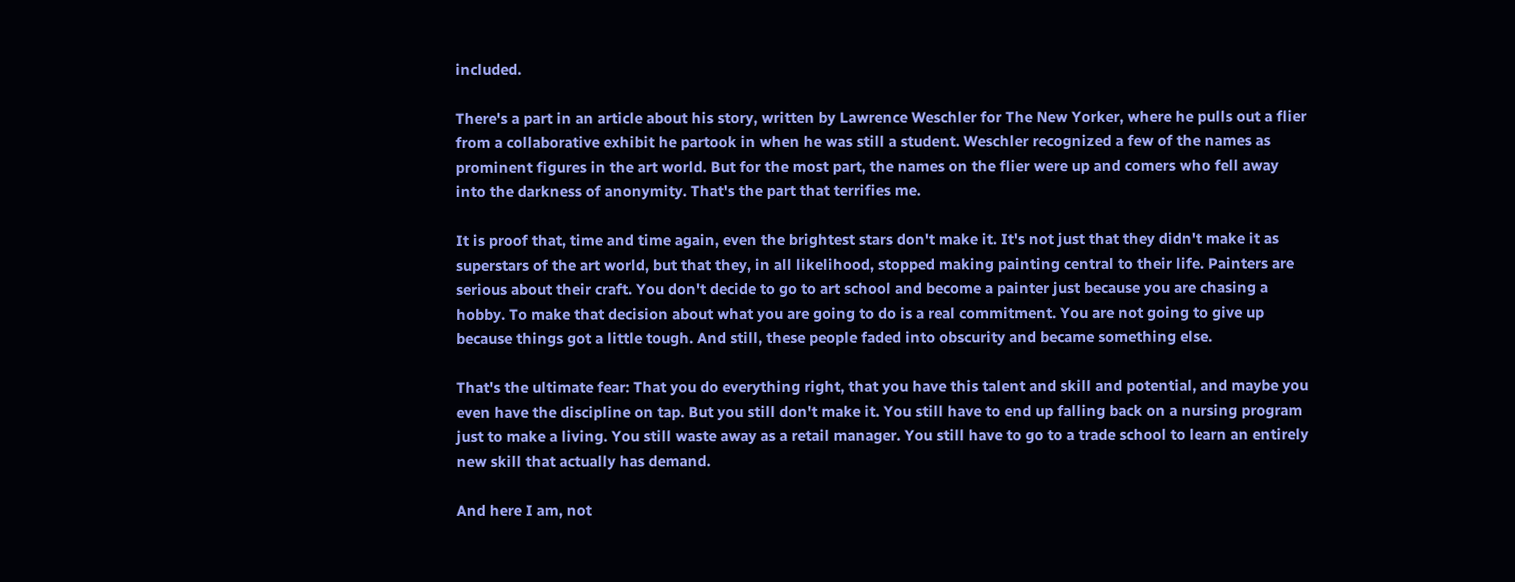included.

There's a part in an article about his story, written by Lawrence Weschler for The New Yorker, where he pulls out a flier from a collaborative exhibit he partook in when he was still a student. Weschler recognized a few of the names as prominent figures in the art world. But for the most part, the names on the flier were up and comers who fell away into the darkness of anonymity. That's the part that terrifies me.

It is proof that, time and time again, even the brightest stars don't make it. It's not just that they didn't make it as superstars of the art world, but that they, in all likelihood, stopped making painting central to their life. Painters are serious about their craft. You don't decide to go to art school and become a painter just because you are chasing a hobby. To make that decision about what you are going to do is a real commitment. You are not going to give up because things got a little tough. And still, these people faded into obscurity and became something else.

That's the ultimate fear: That you do everything right, that you have this talent and skill and potential, and maybe you even have the discipline on tap. But you still don't make it. You still have to end up falling back on a nursing program just to make a living. You still waste away as a retail manager. You still have to go to a trade school to learn an entirely new skill that actually has demand.

And here I am, not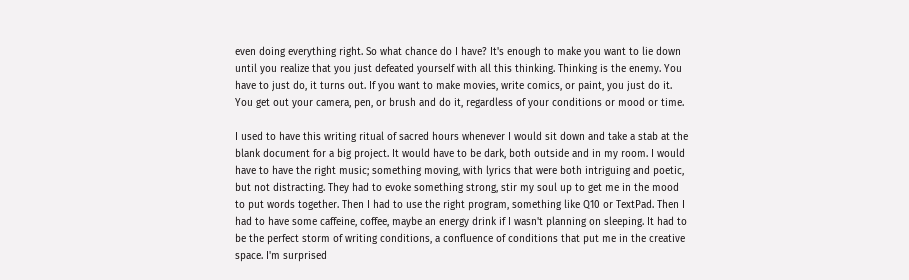even doing everything right. So what chance do I have? It's enough to make you want to lie down until you realize that you just defeated yourself with all this thinking. Thinking is the enemy. You have to just do, it turns out. If you want to make movies, write comics, or paint, you just do it. You get out your camera, pen, or brush and do it, regardless of your conditions or mood or time.

I used to have this writing ritual of sacred hours whenever I would sit down and take a stab at the blank document for a big project. It would have to be dark, both outside and in my room. I would have to have the right music; something moving, with lyrics that were both intriguing and poetic, but not distracting. They had to evoke something strong, stir my soul up to get me in the mood to put words together. Then I had to use the right program, something like Q10 or TextPad. Then I had to have some caffeine, coffee, maybe an energy drink if I wasn't planning on sleeping. It had to be the perfect storm of writing conditions, a confluence of conditions that put me in the creative space. I'm surprised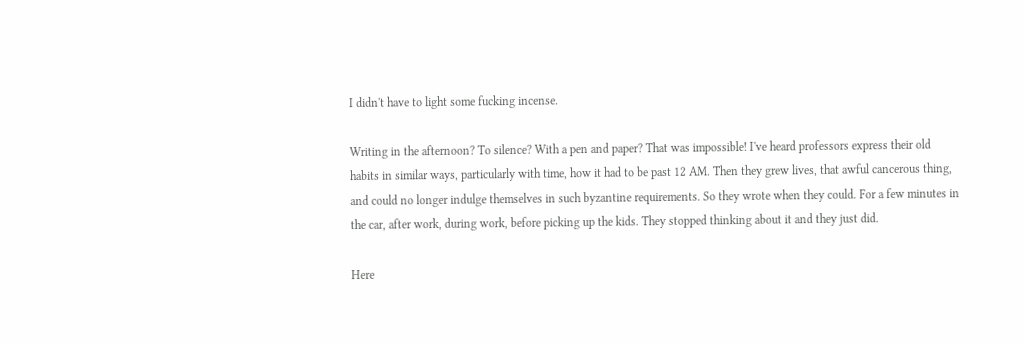I didn't have to light some fucking incense.

Writing in the afternoon? To silence? With a pen and paper? That was impossible! I've heard professors express their old habits in similar ways, particularly with time, how it had to be past 12 AM. Then they grew lives, that awful cancerous thing, and could no longer indulge themselves in such byzantine requirements. So they wrote when they could. For a few minutes in the car, after work, during work, before picking up the kids. They stopped thinking about it and they just did.

Here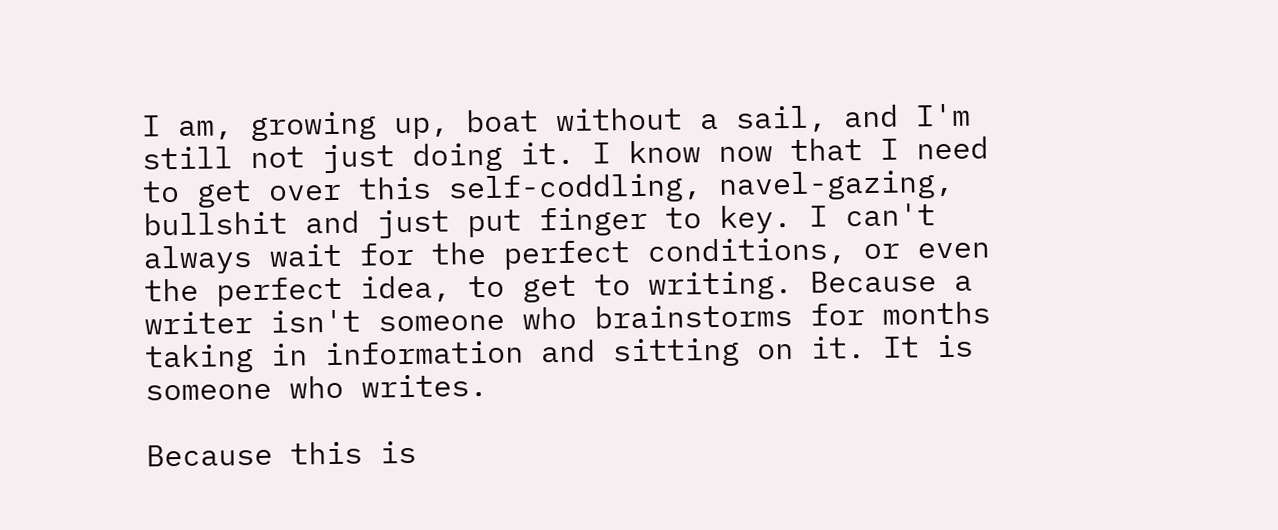I am, growing up, boat without a sail, and I'm still not just doing it. I know now that I need to get over this self-coddling, navel-gazing, bullshit and just put finger to key. I can't always wait for the perfect conditions, or even the perfect idea, to get to writing. Because a writer isn't someone who brainstorms for months taking in information and sitting on it. It is someone who writes.

Because this is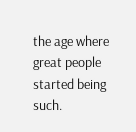the age where great people started being such.